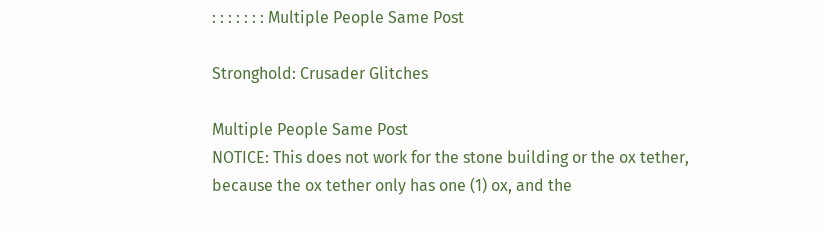: : : : : : : Multiple People Same Post

Stronghold: Crusader Glitches

Multiple People Same Post
NOTICE: This does not work for the stone building or the ox tether, because the ox tether only has one (1) ox, and the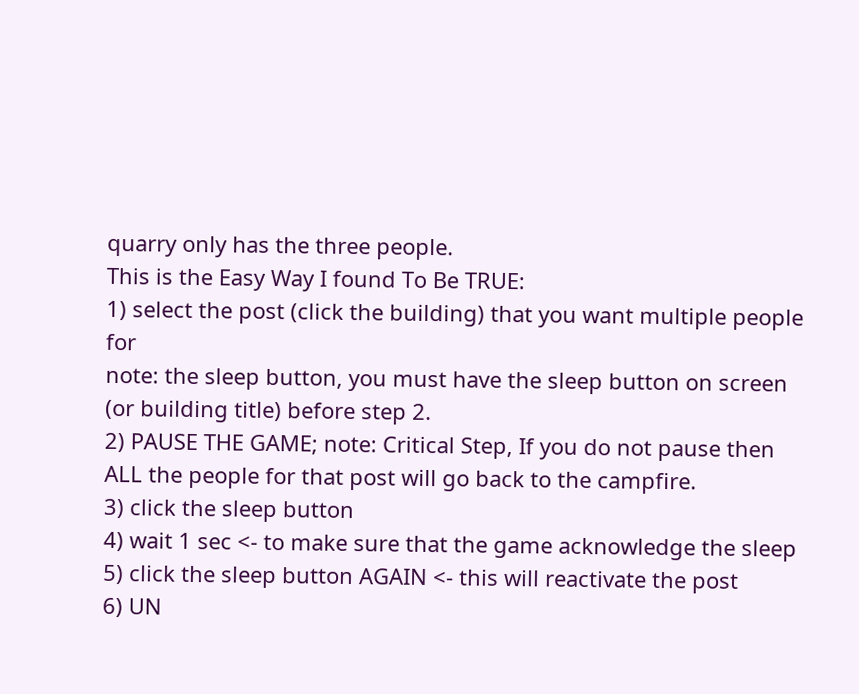quarry only has the three people.
This is the Easy Way I found To Be TRUE:
1) select the post (click the building) that you want multiple people for
note: the sleep button, you must have the sleep button on screen (or building title) before step 2.
2) PAUSE THE GAME; note: Critical Step, If you do not pause then ALL the people for that post will go back to the campfire.
3) click the sleep button
4) wait 1 sec <- to make sure that the game acknowledge the sleep
5) click the sleep button AGAIN <- this will reactivate the post
6) UN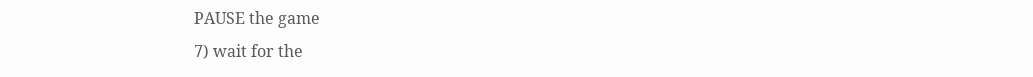PAUSE the game
7) wait for the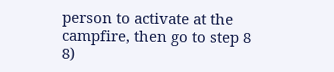person to activate at the campfire, then go to step 8
8)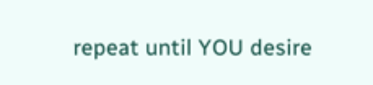repeat until YOU desire